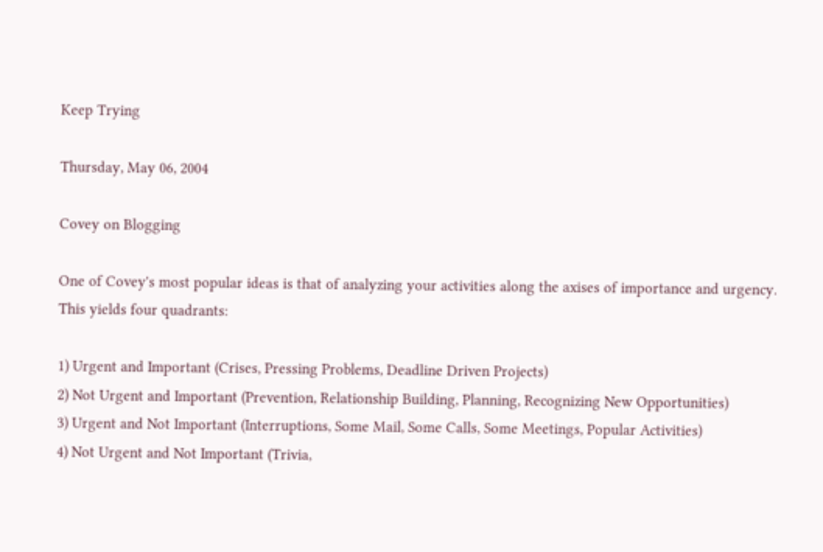Keep Trying

Thursday, May 06, 2004

Covey on Blogging

One of Covey's most popular ideas is that of analyzing your activities along the axises of importance and urgency. This yields four quadrants:

1) Urgent and Important (Crises, Pressing Problems, Deadline Driven Projects)
2) Not Urgent and Important (Prevention, Relationship Building, Planning, Recognizing New Opportunities)
3) Urgent and Not Important (Interruptions, Some Mail, Some Calls, Some Meetings, Popular Activities)
4) Not Urgent and Not Important (Trivia,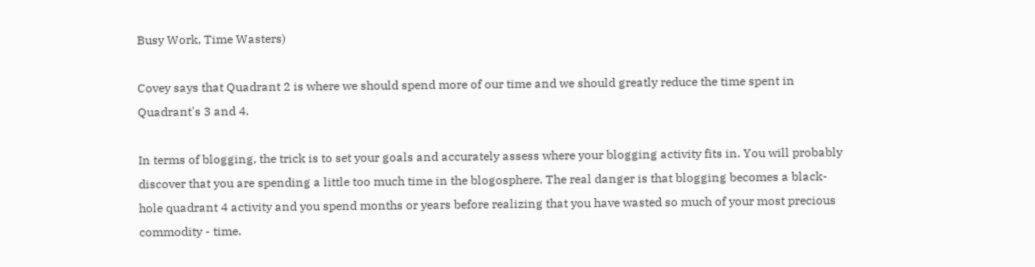Busy Work, Time Wasters)

Covey says that Quadrant 2 is where we should spend more of our time and we should greatly reduce the time spent in Quadrant's 3 and 4.

In terms of blogging, the trick is to set your goals and accurately assess where your blogging activity fits in. You will probably discover that you are spending a little too much time in the blogosphere. The real danger is that blogging becomes a black-hole quadrant 4 activity and you spend months or years before realizing that you have wasted so much of your most precious commodity - time.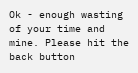Ok - enough wasting of your time and mine. Please hit the back button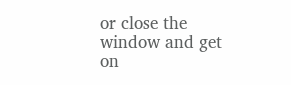or close the window and get on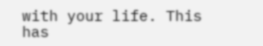with your life. This has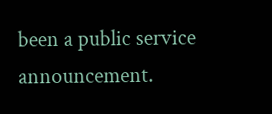been a public service announcement.